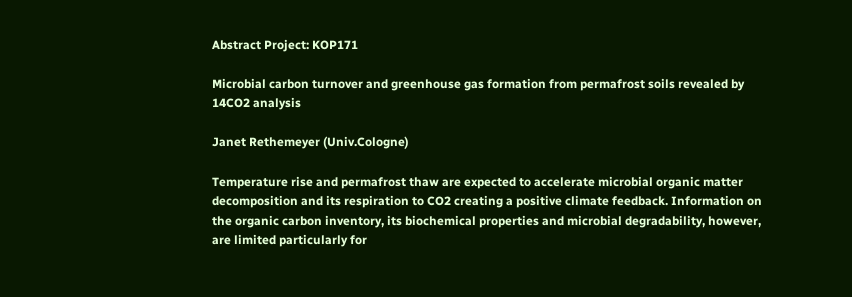Abstract Project: KOP171

Microbial carbon turnover and greenhouse gas formation from permafrost soils revealed by 14CO2 analysis

Janet Rethemeyer (Univ.Cologne)

Temperature rise and permafrost thaw are expected to accelerate microbial organic matter decomposition and its respiration to CO2 creating a positive climate feedback. Information on the organic carbon inventory, its biochemical properties and microbial degradability, however, are limited particularly for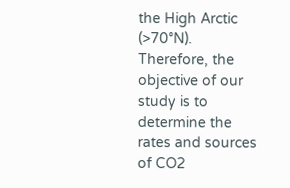the High Arctic (>70°N). Therefore, the objective of our study is to determine the rates and sources of CO2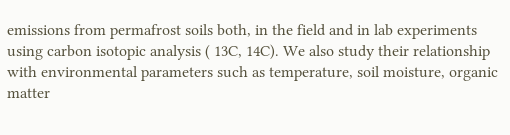emissions from permafrost soils both, in the field and in lab experiments using carbon isotopic analysis ( 13C, 14C). We also study their relationship with environmental parameters such as temperature, soil moisture, organic matter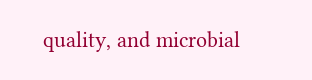quality, and microbial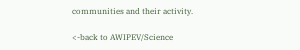communities and their activity.

<-back to AWIPEV/Science